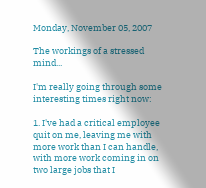Monday, November 05, 2007

The workings of a stressed mind...

I'm really going through some interesting times right now:

1. I've had a critical employee quit on me, leaving me with more work than I can handle, with more work coming in on two large jobs that I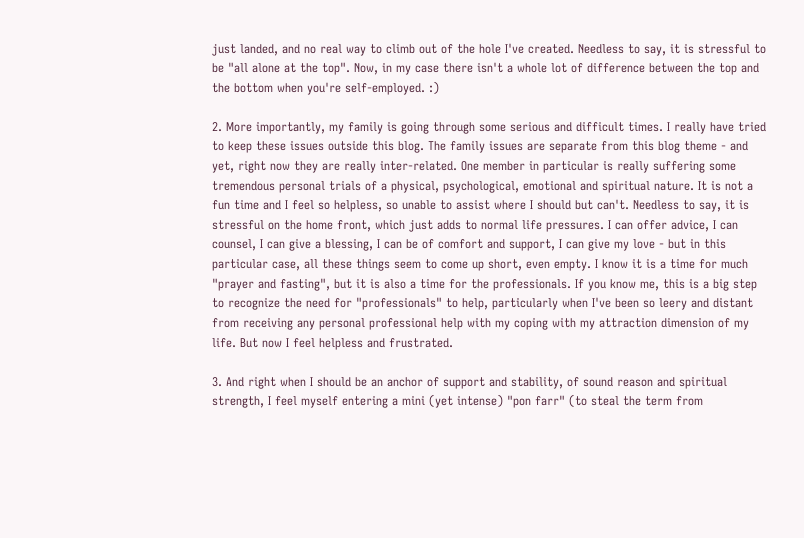just landed, and no real way to climb out of the hole I've created. Needless to say, it is stressful to be "all alone at the top". Now, in my case there isn't a whole lot of difference between the top and the bottom when you're self-employed. :)

2. More importantly, my family is going through some serious and difficult times. I really have tried to keep these issues outside this blog. The family issues are separate from this blog theme - and yet, right now they are really inter-related. One member in particular is really suffering some tremendous personal trials of a physical, psychological, emotional and spiritual nature. It is not a fun time and I feel so helpless, so unable to assist where I should but can't. Needless to say, it is stressful on the home front, which just adds to normal life pressures. I can offer advice, I can counsel, I can give a blessing, I can be of comfort and support, I can give my love - but in this particular case, all these things seem to come up short, even empty. I know it is a time for much "prayer and fasting", but it is also a time for the professionals. If you know me, this is a big step to recognize the need for "professionals" to help, particularly when I've been so leery and distant from receiving any personal professional help with my coping with my attraction dimension of my life. But now I feel helpless and frustrated.

3. And right when I should be an anchor of support and stability, of sound reason and spiritual strength, I feel myself entering a mini (yet intense) "pon farr" (to steal the term from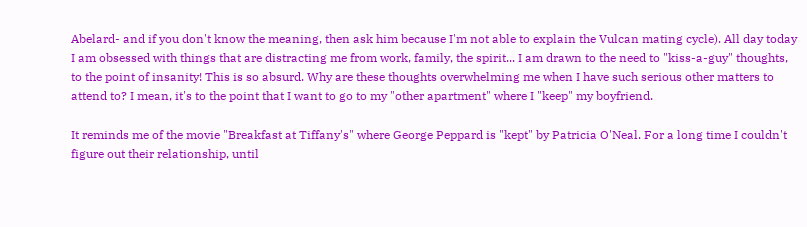Abelard- and if you don't know the meaning, then ask him because I'm not able to explain the Vulcan mating cycle). All day today I am obsessed with things that are distracting me from work, family, the spirit... I am drawn to the need to "kiss-a-guy" thoughts, to the point of insanity! This is so absurd. Why are these thoughts overwhelming me when I have such serious other matters to attend to? I mean, it's to the point that I want to go to my "other apartment" where I "keep" my boyfriend.

It reminds me of the movie "Breakfast at Tiffany's" where George Peppard is "kept" by Patricia O'Neal. For a long time I couldn't figure out their relationship, until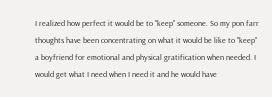I realized how perfect it would be to "keep" someone. So my pon farr thoughts have been concentrating on what it would be like to "keep" a boyfriend for emotional and physical gratification when needed. I would get what I need when I need it and he would have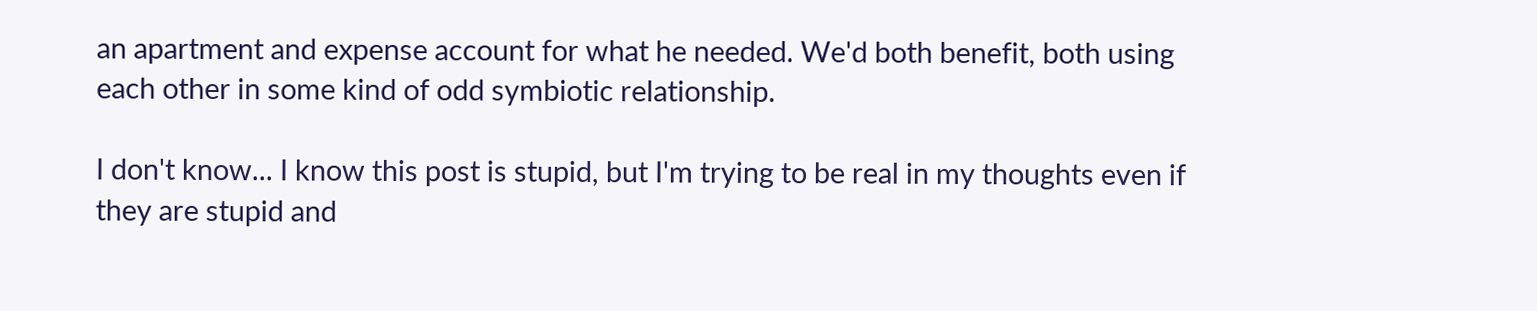an apartment and expense account for what he needed. We'd both benefit, both using each other in some kind of odd symbiotic relationship.

I don't know... I know this post is stupid, but I'm trying to be real in my thoughts even if they are stupid and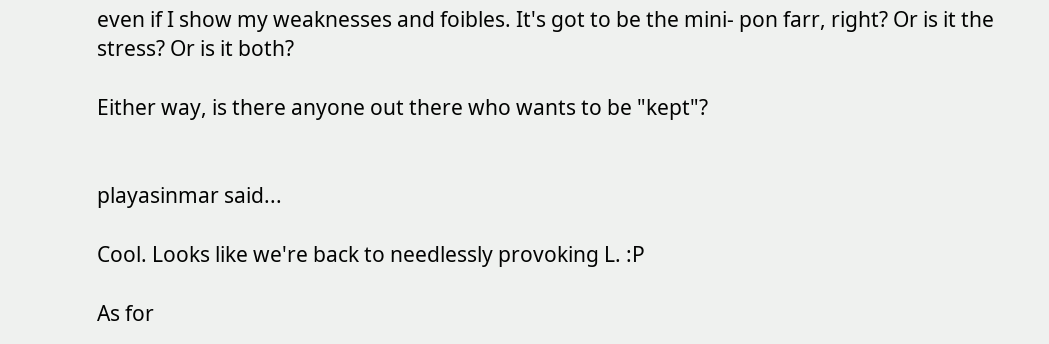even if I show my weaknesses and foibles. It's got to be the mini- pon farr, right? Or is it the stress? Or is it both?

Either way, is there anyone out there who wants to be "kept"?


playasinmar said...

Cool. Looks like we're back to needlessly provoking L. :P

As for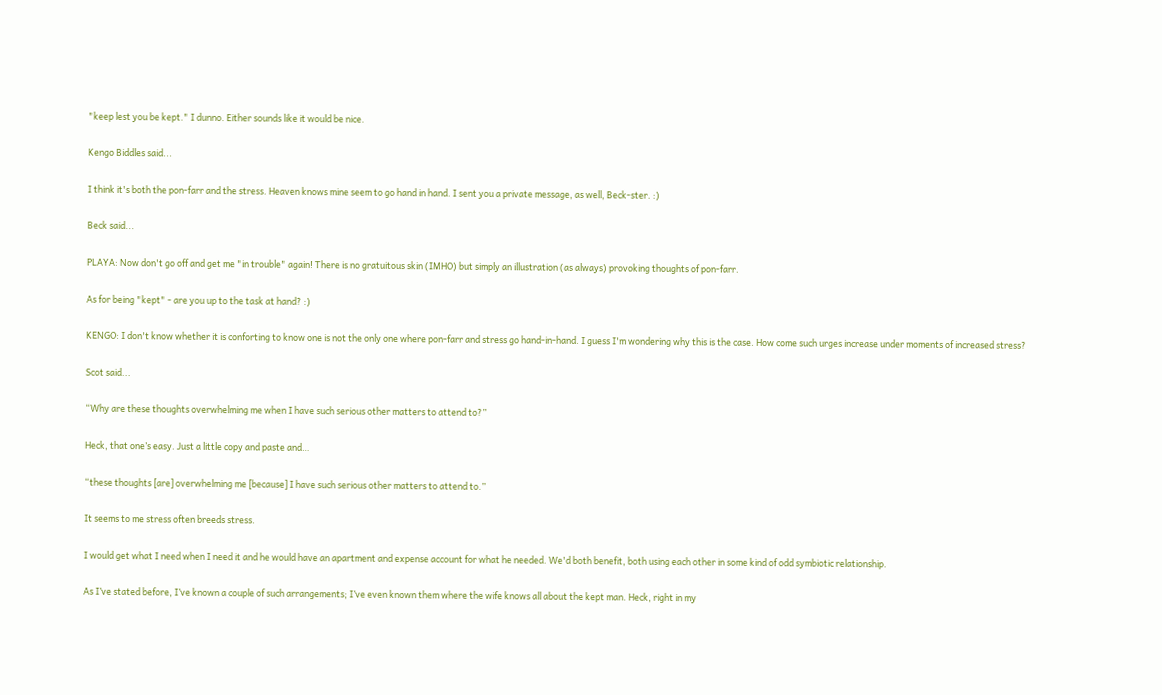"keep lest you be kept." I dunno. Either sounds like it would be nice.

Kengo Biddles said...

I think it's both the pon-farr and the stress. Heaven knows mine seem to go hand in hand. I sent you a private message, as well, Beck-ster. :)

Beck said...

PLAYA: Now don't go off and get me "in trouble" again! There is no gratuitous skin (IMHO) but simply an illustration (as always) provoking thoughts of pon-farr.

As for being "kept" - are you up to the task at hand? :)

KENGO: I don't know whether it is conforting to know one is not the only one where pon-farr and stress go hand-in-hand. I guess I'm wondering why this is the case. How come such urges increase under moments of increased stress?

Scot said...

“Why are these thoughts overwhelming me when I have such serious other matters to attend to?”

Heck, that one’s easy. Just a little copy and paste and…

“these thoughts [are] overwhelming me [because] I have such serious other matters to attend to.”

It seems to me stress often breeds stress.

I would get what I need when I need it and he would have an apartment and expense account for what he needed. We'd both benefit, both using each other in some kind of odd symbiotic relationship.

As I’ve stated before, I’ve known a couple of such arrangements; I’ve even known them where the wife knows all about the kept man. Heck, right in my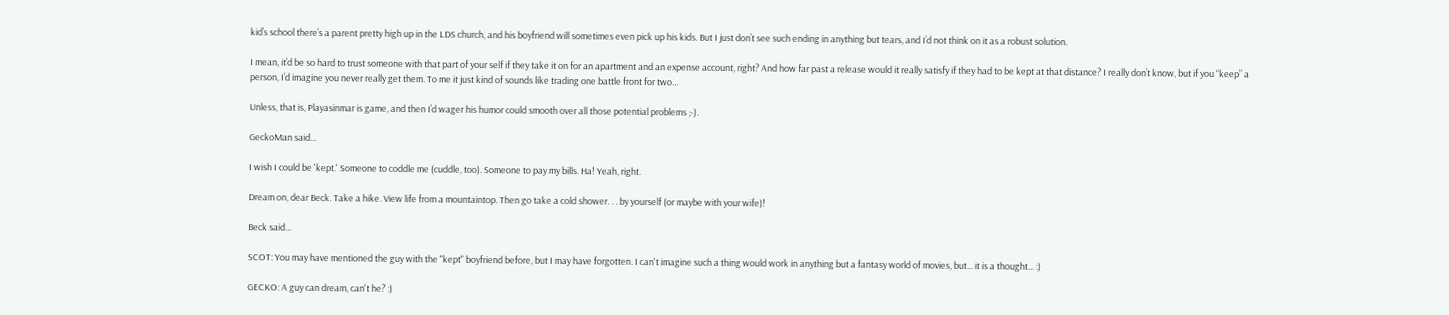kid’s school there’s a parent pretty high up in the LDS church, and his boyfriend will sometimes even pick up his kids. But I just don’t see such ending in anything but tears, and I’d not think on it as a robust solution.

I mean, it’d be so hard to trust someone with that part of your self if they take it on for an apartment and an expense account, right? And how far past a release would it really satisfy if they had to be kept at that distance? I really don’t know, but if you “keep” a person, I’d imagine you never really get them. To me it just kind of sounds like trading one battle front for two…

Unless, that is, Playasinmar is game, and then I’d wager his humor could smooth over all those potential problems ;-).

GeckoMan said...

I wish I could be 'kept.' Someone to coddle me (cuddle, too). Someone to pay my bills. Ha! Yeah, right.

Dream on, dear Beck. Take a hike. View life from a mountaintop. Then go take a cold shower. . . by yourself (or maybe with your wife)!

Beck said...

SCOT: You may have mentioned the guy with the "kept" boyfriend before, but I may have forgotten. I can't imagine such a thing would work in anything but a fantasy world of movies, but... it is a thought... :)

GECKO: A guy can dream, can't he? :)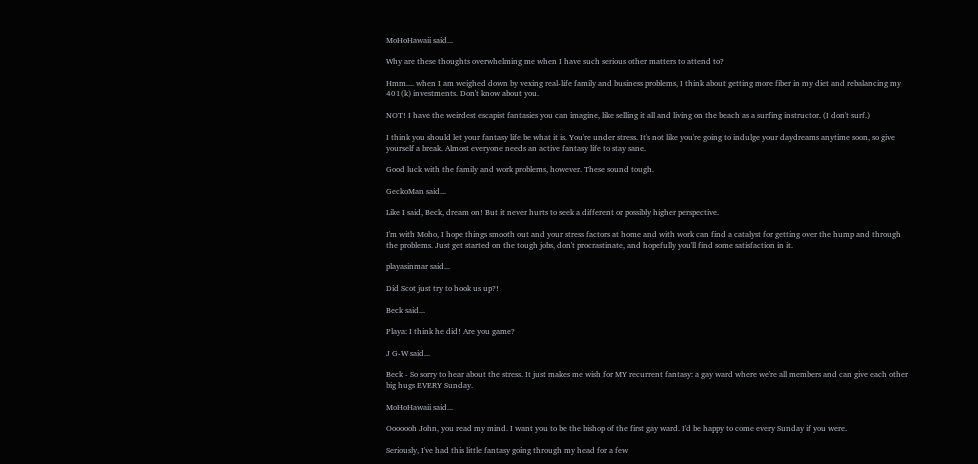MoHoHawaii said...

Why are these thoughts overwhelming me when I have such serious other matters to attend to?

Hmm.... when I am weighed down by vexing real-life family and business problems, I think about getting more fiber in my diet and rebalancing my 401(k) investments. Don't know about you.

NOT! I have the weirdest escapist fantasies you can imagine, like selling it all and living on the beach as a surfing instructor. (I don't surf.)

I think you should let your fantasy life be what it is. You're under stress. It's not like you're going to indulge your daydreams anytime soon, so give yourself a break. Almost everyone needs an active fantasy life to stay sane.

Good luck with the family and work problems, however. These sound tough.

GeckoMan said...

Like I said, Beck, dream on! But it never hurts to seek a different or possibly higher perspective.

I'm with Moho, I hope things smooth out and your stress factors at home and with work can find a catalyst for getting over the hump and through the problems. Just get started on the tough jobs, don't procrastinate, and hopefully you'll find some satisfaction in it.

playasinmar said...

Did Scot just try to hook us up?!

Beck said...

Playa: I think he did! Are you game?

J G-W said...

Beck - So sorry to hear about the stress. It just makes me wish for MY recurrent fantasy: a gay ward where we're all members and can give each other big hugs EVERY Sunday.

MoHoHawaii said...

Ooooooh John, you read my mind. I want you to be the bishop of the first gay ward. I'd be happy to come every Sunday if you were.

Seriously, I've had this little fantasy going through my head for a few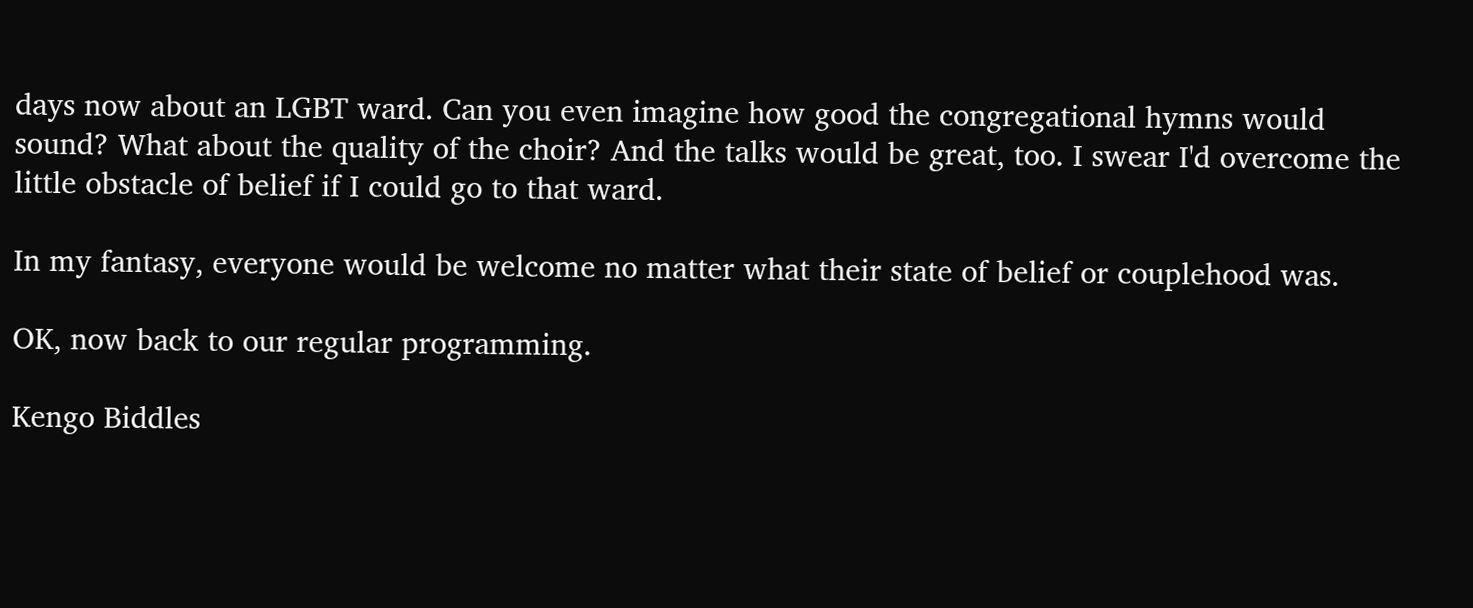days now about an LGBT ward. Can you even imagine how good the congregational hymns would sound? What about the quality of the choir? And the talks would be great, too. I swear I'd overcome the little obstacle of belief if I could go to that ward.

In my fantasy, everyone would be welcome no matter what their state of belief or couplehood was.

OK, now back to our regular programming.

Kengo Biddles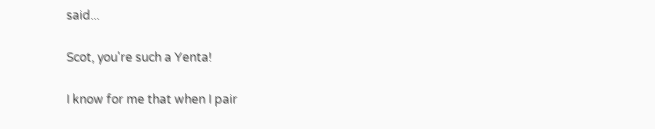said...

Scot, you're such a Yenta!

I know for me that when I pair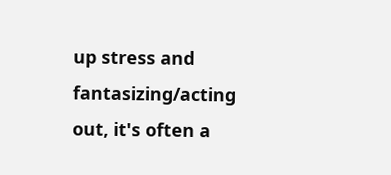up stress and fantasizing/acting out, it's often a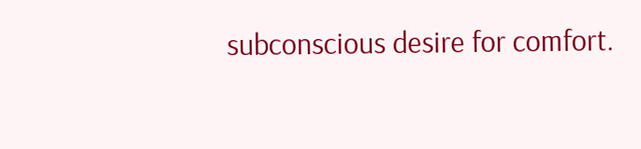subconscious desire for comfort.